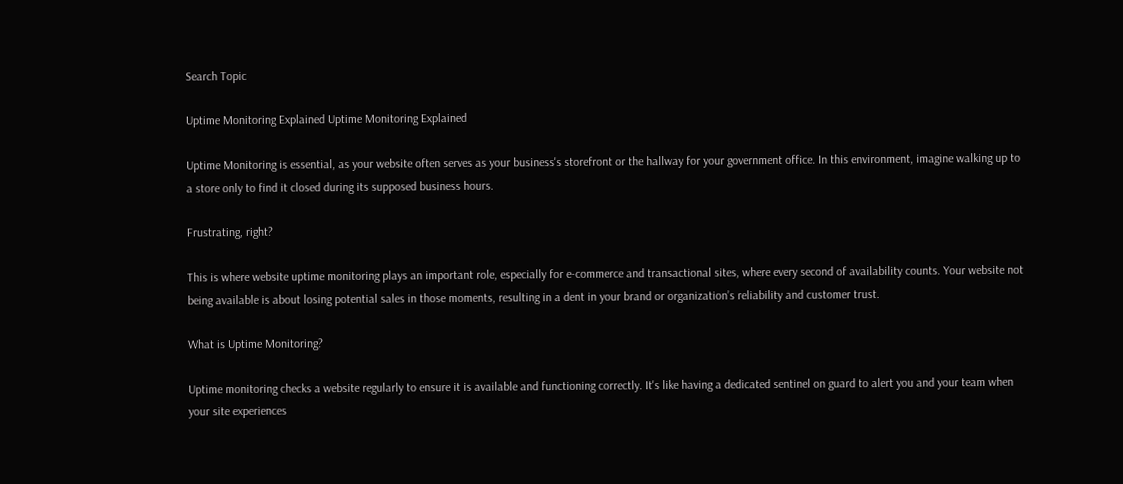Search Topic

Uptime Monitoring Explained Uptime Monitoring Explained

Uptime Monitoring is essential, as your website often serves as your business's storefront or the hallway for your government office. In this environment, imagine walking up to a store only to find it closed during its supposed business hours.

Frustrating, right?

This is where website uptime monitoring plays an important role, especially for e-commerce and transactional sites, where every second of availability counts. Your website not being available is about losing potential sales in those moments, resulting in a dent in your brand or organization’s reliability and customer trust.

What is Uptime Monitoring?

Uptime monitoring checks a website regularly to ensure it is available and functioning correctly. It's like having a dedicated sentinel on guard to alert you and your team when your site experiences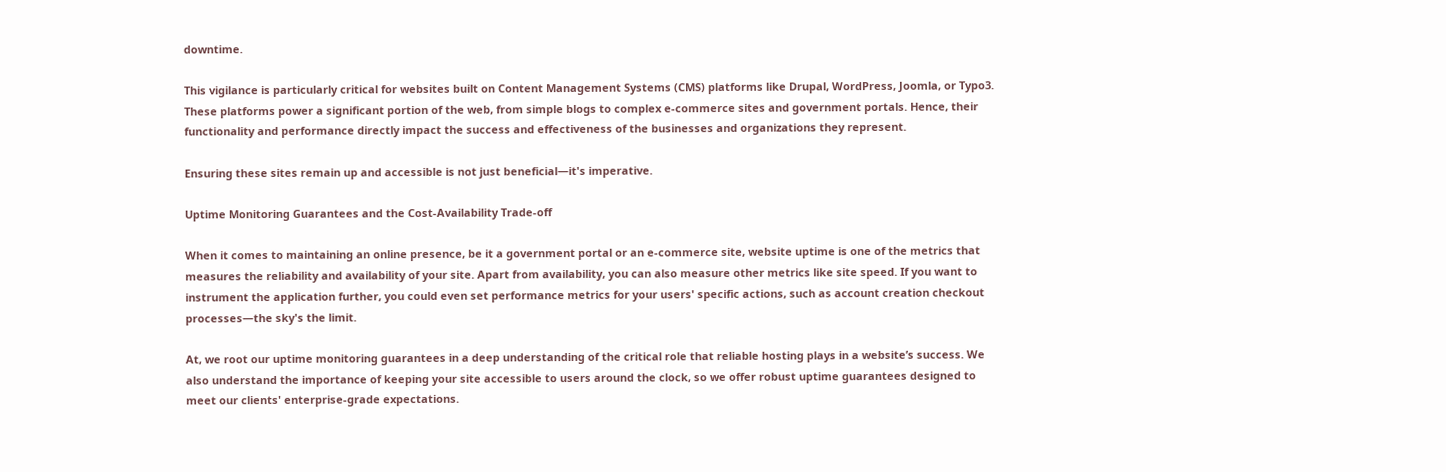downtime.

This vigilance is particularly critical for websites built on Content Management Systems (CMS) platforms like Drupal, WordPress, Joomla, or Typo3. These platforms power a significant portion of the web, from simple blogs to complex e-commerce sites and government portals. Hence, their functionality and performance directly impact the success and effectiveness of the businesses and organizations they represent.

Ensuring these sites remain up and accessible is not just beneficial—it's imperative.

Uptime Monitoring Guarantees and the Cost-Availability Trade-off

When it comes to maintaining an online presence, be it a government portal or an e-commerce site, website uptime is one of the metrics that measures the reliability and availability of your site. Apart from availability, you can also measure other metrics like site speed. If you want to instrument the application further, you could even set performance metrics for your users' specific actions, such as account creation checkout processes—the sky's the limit.

At, we root our uptime monitoring guarantees in a deep understanding of the critical role that reliable hosting plays in a website’s success. We also understand the importance of keeping your site accessible to users around the clock, so we offer robust uptime guarantees designed to meet our clients' enterprise-grade expectations.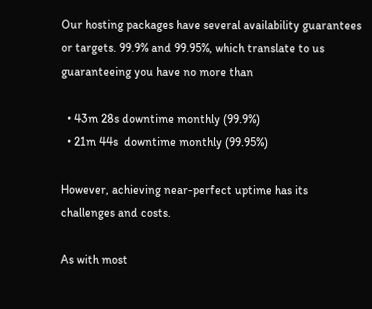Our hosting packages have several availability guarantees or targets. 99.9% and 99.95%, which translate to us guaranteeing you have no more than

  • 43m 28s downtime monthly (99.9%)
  • 21m 44s  downtime monthly (99.95%)

However, achieving near-perfect uptime has its challenges and costs.

As with most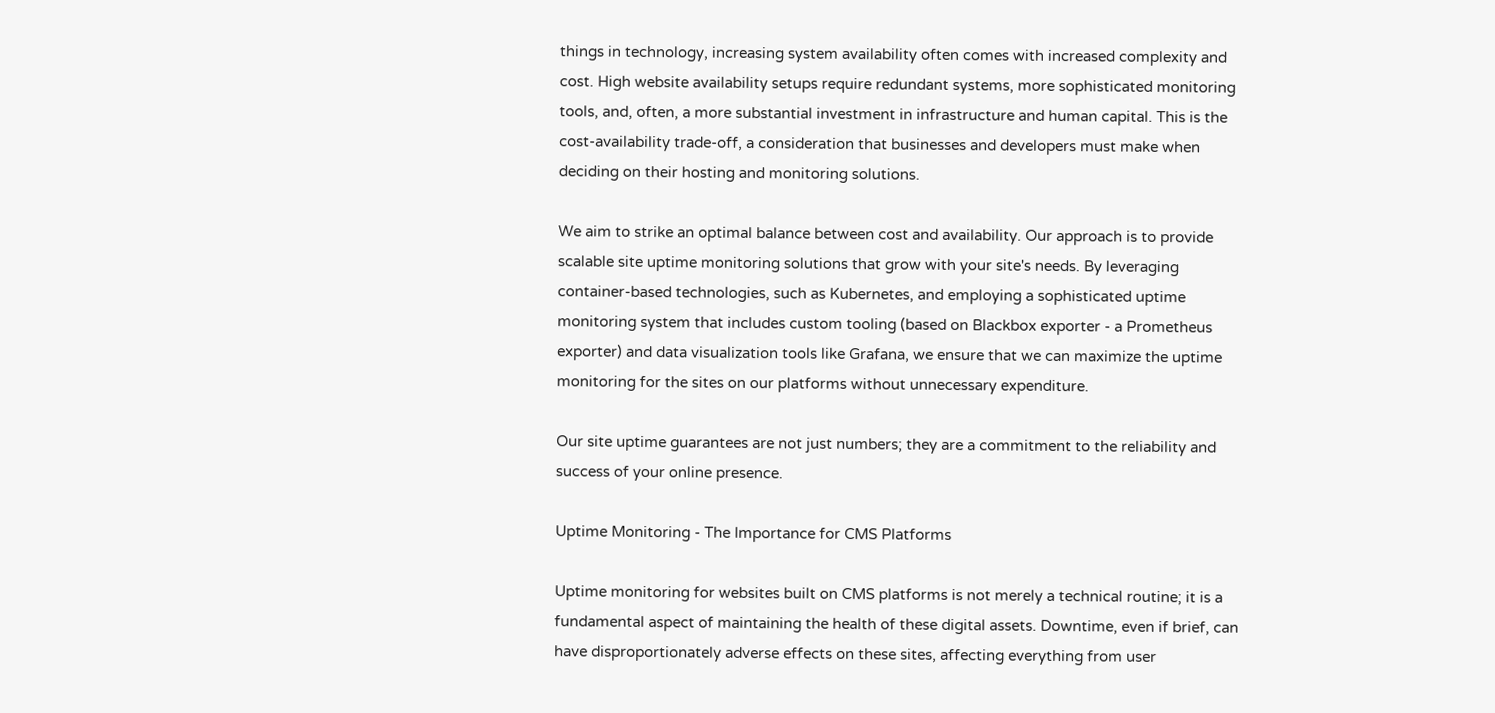things in technology, increasing system availability often comes with increased complexity and cost. High website availability setups require redundant systems, more sophisticated monitoring tools, and, often, a more substantial investment in infrastructure and human capital. This is the cost-availability trade-off, a consideration that businesses and developers must make when deciding on their hosting and monitoring solutions.

We aim to strike an optimal balance between cost and availability. Our approach is to provide scalable site uptime monitoring solutions that grow with your site's needs. By leveraging container-based technologies, such as Kubernetes, and employing a sophisticated uptime monitoring system that includes custom tooling (based on Blackbox exporter - a Prometheus exporter) and data visualization tools like Grafana, we ensure that we can maximize the uptime monitoring for the sites on our platforms without unnecessary expenditure.

Our site uptime guarantees are not just numbers; they are a commitment to the reliability and success of your online presence.

Uptime Monitoring - The Importance for CMS Platforms

Uptime monitoring for websites built on CMS platforms is not merely a technical routine; it is a fundamental aspect of maintaining the health of these digital assets. Downtime, even if brief, can have disproportionately adverse effects on these sites, affecting everything from user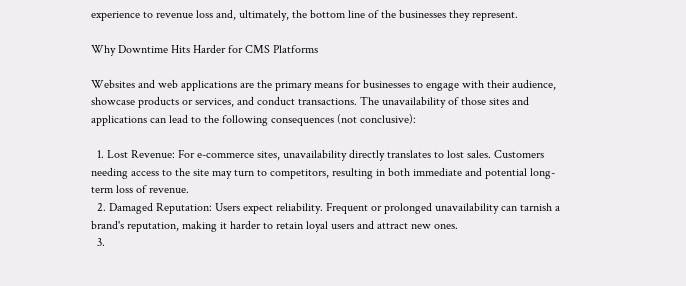experience to revenue loss and, ultimately, the bottom line of the businesses they represent.

Why Downtime Hits Harder for CMS Platforms

Websites and web applications are the primary means for businesses to engage with their audience, showcase products or services, and conduct transactions. The unavailability of those sites and applications can lead to the following consequences (not conclusive):

  1. Lost Revenue: For e-commerce sites, unavailability directly translates to lost sales. Customers needing access to the site may turn to competitors, resulting in both immediate and potential long-term loss of revenue.
  2. Damaged Reputation: Users expect reliability. Frequent or prolonged unavailability can tarnish a brand's reputation, making it harder to retain loyal users and attract new ones.
  3.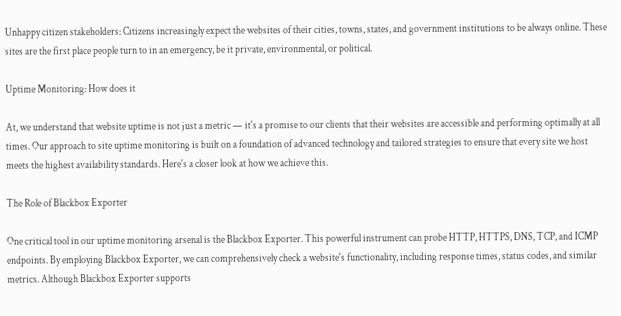Unhappy citizen stakeholders: Citizens increasingly expect the websites of their cities, towns, states, and government institutions to be always online. These sites are the first place people turn to in an emergency, be it private, environmental, or political.

Uptime Monitoring: How does it

At, we understand that website uptime is not just a metric — it's a promise to our clients that their websites are accessible and performing optimally at all times. Our approach to site uptime monitoring is built on a foundation of advanced technology and tailored strategies to ensure that every site we host meets the highest availability standards. Here's a closer look at how we achieve this.

The Role of Blackbox Exporter

One critical tool in our uptime monitoring arsenal is the Blackbox Exporter. This powerful instrument can probe HTTP, HTTPS, DNS, TCP, and ICMP endpoints. By employing Blackbox Exporter, we can comprehensively check a website's functionality, including response times, status codes, and similar metrics. Although Blackbox Exporter supports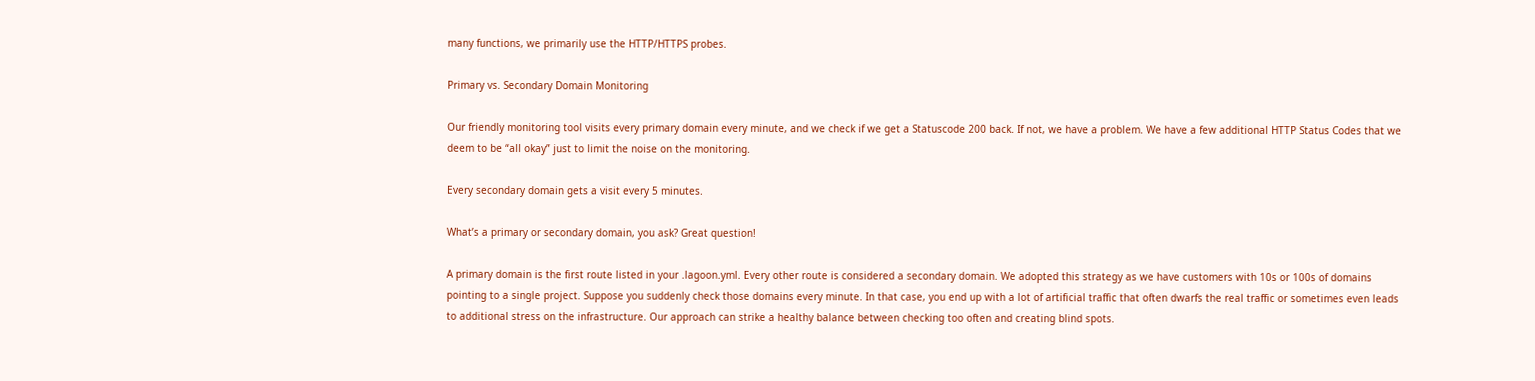many functions, we primarily use the HTTP/HTTPS probes.

Primary vs. Secondary Domain Monitoring

Our friendly monitoring tool visits every primary domain every minute, and we check if we get a Statuscode 200 back. If not, we have a problem. We have a few additional HTTP Status Codes that we deem to be “all okay” just to limit the noise on the monitoring.

Every secondary domain gets a visit every 5 minutes.

What’s a primary or secondary domain, you ask? Great question!

A primary domain is the first route listed in your .lagoon.yml. Every other route is considered a secondary domain. We adopted this strategy as we have customers with 10s or 100s of domains pointing to a single project. Suppose you suddenly check those domains every minute. In that case, you end up with a lot of artificial traffic that often dwarfs the real traffic or sometimes even leads to additional stress on the infrastructure. Our approach can strike a healthy balance between checking too often and creating blind spots.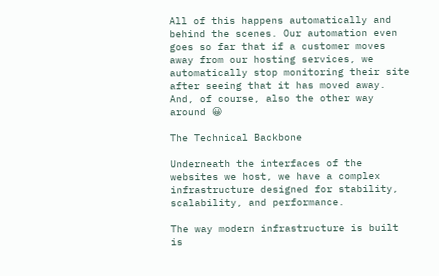All of this happens automatically and behind the scenes. Our automation even goes so far that if a customer moves away from our hosting services, we automatically stop monitoring their site after seeing that it has moved away. And, of course, also the other way around 😀

The Technical Backbone

Underneath the interfaces of the websites we host, we have a complex infrastructure designed for stability, scalability, and performance.

The way modern infrastructure is built is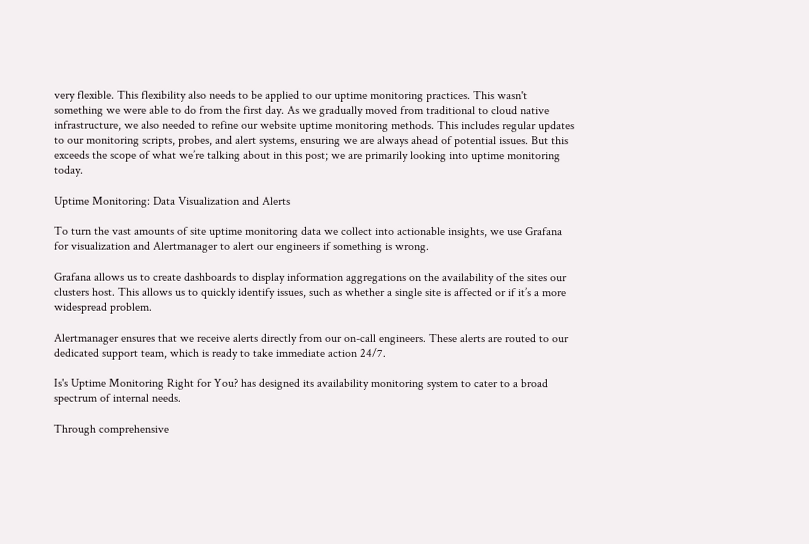very flexible. This flexibility also needs to be applied to our uptime monitoring practices. This wasn't something we were able to do from the first day. As we gradually moved from traditional to cloud native infrastructure, we also needed to refine our website uptime monitoring methods. This includes regular updates to our monitoring scripts, probes, and alert systems, ensuring we are always ahead of potential issues. But this exceeds the scope of what we’re talking about in this post; we are primarily looking into uptime monitoring today.

Uptime Monitoring: Data Visualization and Alerts

To turn the vast amounts of site uptime monitoring data we collect into actionable insights, we use Grafana for visualization and Alertmanager to alert our engineers if something is wrong.

Grafana allows us to create dashboards to display information aggregations on the availability of the sites our clusters host. This allows us to quickly identify issues, such as whether a single site is affected or if it’s a more widespread problem.

Alertmanager ensures that we receive alerts directly from our on-call engineers. These alerts are routed to our dedicated support team, which is ready to take immediate action 24/7.

Is's Uptime Monitoring Right for You? has designed its availability monitoring system to cater to a broad spectrum of internal needs.

Through comprehensive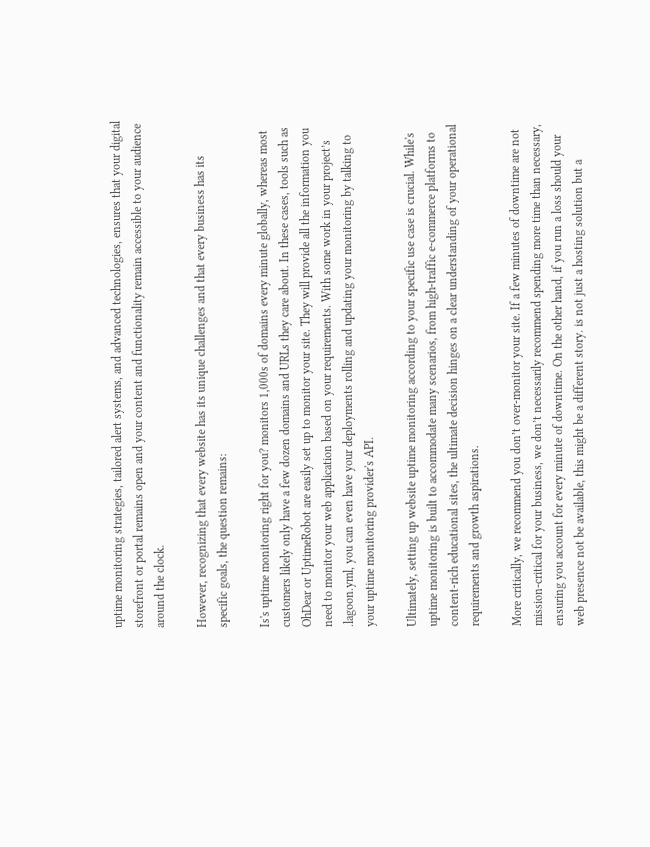uptime monitoring strategies, tailored alert systems, and advanced technologies, ensures that your digital storefront or portal remains open and your content and functionality remain accessible to your audience around the clock.

However, recognizing that every website has its unique challenges and that every business has its specific goals, the question remains:

Is's uptime monitoring right for you? monitors 1,000s of domains every minute globally, whereas most customers likely only have a few dozen domains and URLs they care about. In these cases, tools such as OhDear or UptimeRobot are easily set up to monitor your site. They will provide all the information you need to monitor your web application based on your requirements. With some work in your project’s .lagoon.yml, you can even have your deployments rolling and updating your monitoring by talking to your uptime monitoring provider's API.

Ultimately, setting up website uptime monitoring according to your specific use case is crucial. While's uptime monitoring is built to accommodate many scenarios, from high-traffic e-commerce platforms to content-rich educational sites, the ultimate decision hinges on a clear understanding of your operational requirements and growth aspirations.

More critically, we recommend you don’t over-monitor your site. If a few minutes of downtime are not mission-critical for your business, we don’t necessarily recommend spending more time than necessary, ensuring you account for every minute of downtime. On the other hand, if you run a loss should your web presence not be available, this might be a different story. is not just a hosting solution but a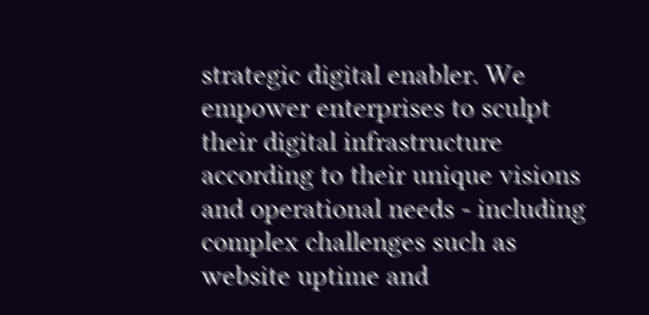strategic digital enabler. We empower enterprises to sculpt their digital infrastructure according to their unique visions and operational needs - including complex challenges such as website uptime and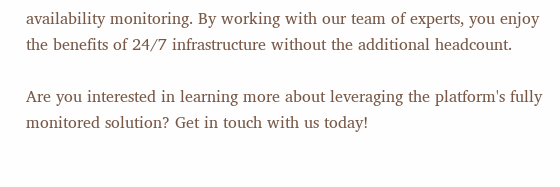availability monitoring. By working with our team of experts, you enjoy the benefits of 24/7 infrastructure without the additional headcount.

Are you interested in learning more about leveraging the platform's fully monitored solution? Get in touch with us today!